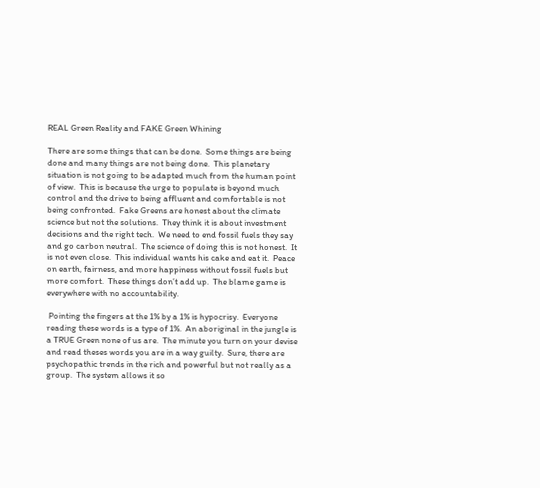REAL Green Reality and FAKE Green Whining

There are some things that can be done.  Some things are being done and many things are not being done.  This planetary situation is not going to be adapted much from the human point of view.  This is because the urge to populate is beyond much control and the drive to being affluent and comfortable is not being confronted.  Fake Greens are honest about the climate science but not the solutions.  They think it is about investment decisions and the right tech.  We need to end fossil fuels they say and go carbon neutral.  The science of doing this is not honest.  It is not even close.  This individual wants his cake and eat it.  Peace on earth, fairness, and more happiness without fossil fuels but more comfort.  These things don’t add up.  The blame game is everywhere with no accountability.

 Pointing the fingers at the 1% by a 1% is hypocrisy.  Everyone reading these words is a type of 1%.  An aboriginal in the jungle is a TRUE Green none of us are.  The minute you turn on your devise and read theses words you are in a way guilty.  Sure, there are psychopathic trends in the rich and powerful but not really as a group.  The system allows it so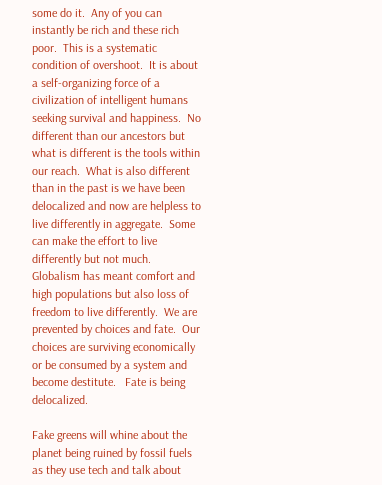some do it.  Any of you can instantly be rich and these rich poor.  This is a systematic condition of overshoot.  It is about a self-organizing force of a civilization of intelligent humans seeking survival and happiness.  No different than our ancestors but what is different is the tools within our reach.  What is also different than in the past is we have been delocalized and now are helpless to live differently in aggregate.  Some can make the effort to live differently but not much.  Globalism has meant comfort and high populations but also loss of freedom to live differently.  We are prevented by choices and fate.  Our choices are surviving economically or be consumed by a system and become destitute.   Fate is being delocalized.

Fake greens will whine about the planet being ruined by fossil fuels as they use tech and talk about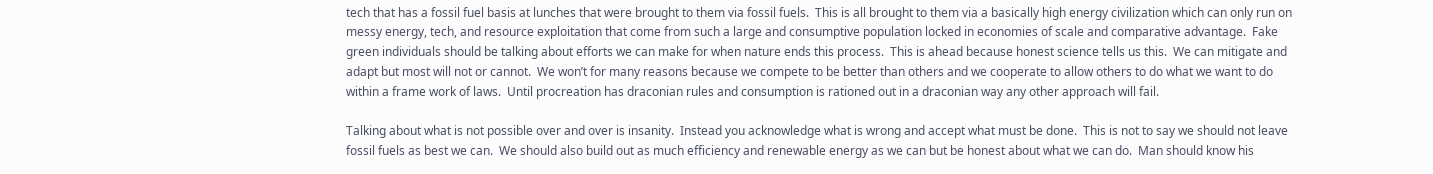tech that has a fossil fuel basis at lunches that were brought to them via fossil fuels.  This is all brought to them via a basically high energy civilization which can only run on messy energy, tech, and resource exploitation that come from such a large and consumptive population locked in economies of scale and comparative advantage.  Fake green individuals should be talking about efforts we can make for when nature ends this process.  This is ahead because honest science tells us this.  We can mitigate and adapt but most will not or cannot.  We won’t for many reasons because we compete to be better than others and we cooperate to allow others to do what we want to do within a frame work of laws.  Until procreation has draconian rules and consumption is rationed out in a draconian way any other approach will fail.

Talking about what is not possible over and over is insanity.  Instead you acknowledge what is wrong and accept what must be done.  This is not to say we should not leave fossil fuels as best we can.  We should also build out as much efficiency and renewable energy as we can but be honest about what we can do.  Man should know his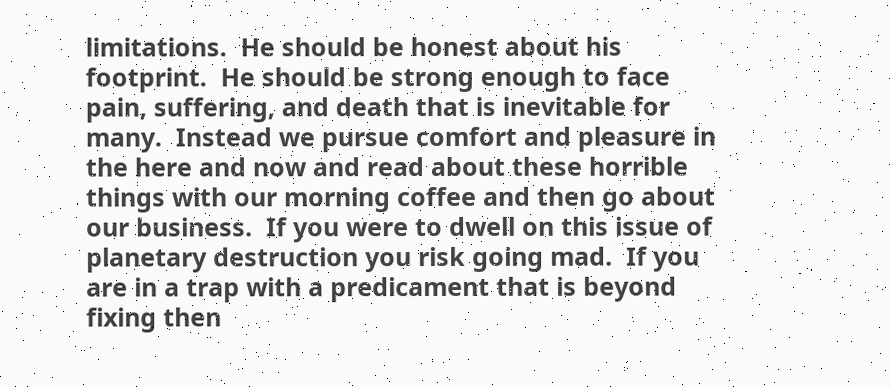limitations.  He should be honest about his footprint.  He should be strong enough to face pain, suffering, and death that is inevitable for many.  Instead we pursue comfort and pleasure in the here and now and read about these horrible things with our morning coffee and then go about our business.  If you were to dwell on this issue of planetary destruction you risk going mad.  If you are in a trap with a predicament that is beyond fixing then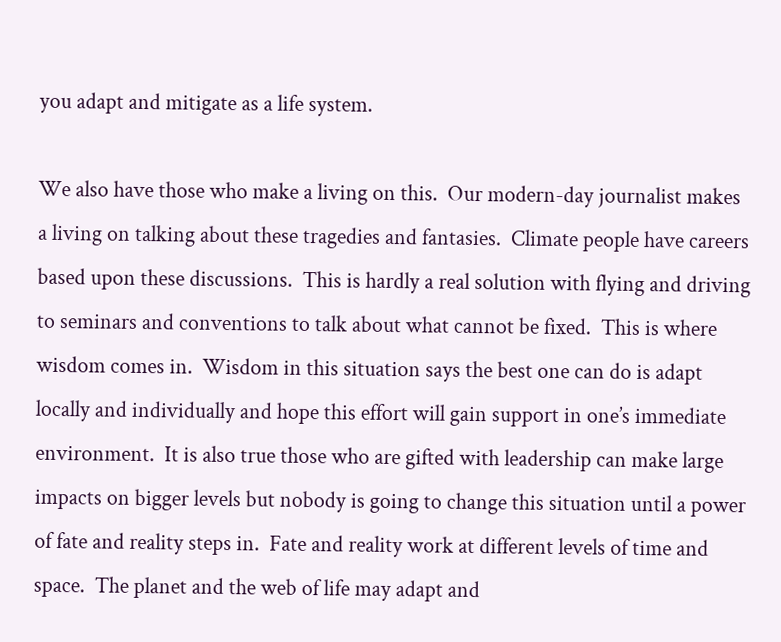you adapt and mitigate as a life system.

We also have those who make a living on this.  Our modern-day journalist makes a living on talking about these tragedies and fantasies.  Climate people have careers based upon these discussions.  This is hardly a real solution with flying and driving to seminars and conventions to talk about what cannot be fixed.  This is where wisdom comes in.  Wisdom in this situation says the best one can do is adapt locally and individually and hope this effort will gain support in one’s immediate environment.  It is also true those who are gifted with leadership can make large impacts on bigger levels but nobody is going to change this situation until a power of fate and reality steps in.  Fate and reality work at different levels of time and space.  The planet and the web of life may adapt and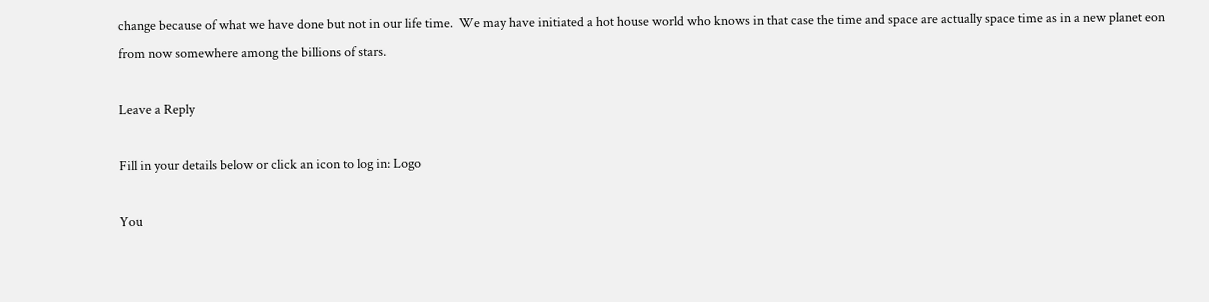change because of what we have done but not in our life time.  We may have initiated a hot house world who knows in that case the time and space are actually space time as in a new planet eon from now somewhere among the billions of stars.

Leave a Reply

Fill in your details below or click an icon to log in: Logo

You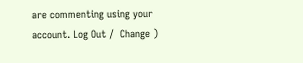are commenting using your account. Log Out /  Change )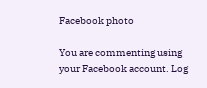Facebook photo

You are commenting using your Facebook account. Log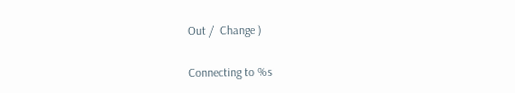Out /  Change )

Connecting to %s